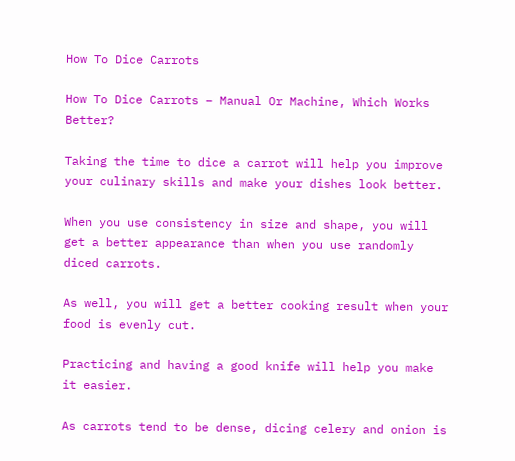How To Dice Carrots

How To Dice Carrots – Manual Or Machine, Which Works Better?

Taking the time to dice a carrot will help you improve your culinary skills and make your dishes look better.

When you use consistency in size and shape, you will get a better appearance than when you use randomly diced carrots.

As well, you will get a better cooking result when your food is evenly cut.

Practicing and having a good knife will help you make it easier.

As carrots tend to be dense, dicing celery and onion is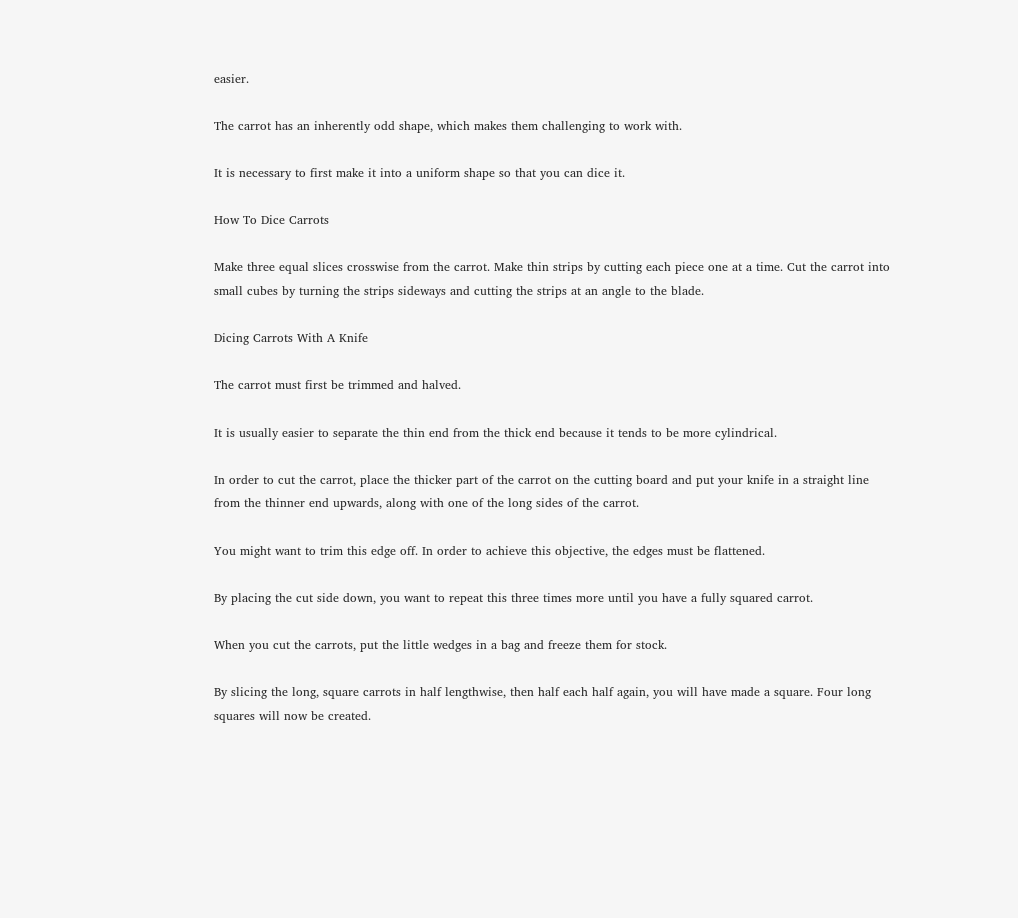easier.

The carrot has an inherently odd shape, which makes them challenging to work with.

It is necessary to first make it into a uniform shape so that you can dice it.

How To Dice Carrots

Make three equal slices crosswise from the carrot. Make thin strips by cutting each piece one at a time. Cut the carrot into small cubes by turning the strips sideways and cutting the strips at an angle to the blade.

Dicing Carrots With A Knife

The carrot must first be trimmed and halved.

It is usually easier to separate the thin end from the thick end because it tends to be more cylindrical.

In order to cut the carrot, place the thicker part of the carrot on the cutting board and put your knife in a straight line from the thinner end upwards, along with one of the long sides of the carrot.

You might want to trim this edge off. In order to achieve this objective, the edges must be flattened.

By placing the cut side down, you want to repeat this three times more until you have a fully squared carrot.

When you cut the carrots, put the little wedges in a bag and freeze them for stock.

By slicing the long, square carrots in half lengthwise, then half each half again, you will have made a square. Four long squares will now be created.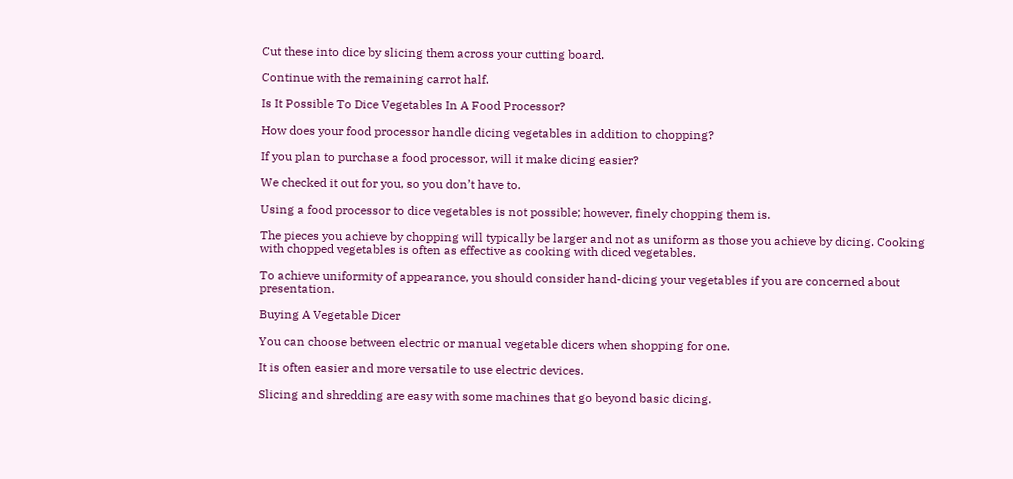Cut these into dice by slicing them across your cutting board.

Continue with the remaining carrot half.

Is It Possible To Dice Vegetables In A Food Processor?

How does your food processor handle dicing vegetables in addition to chopping?

If you plan to purchase a food processor, will it make dicing easier?

We checked it out for you, so you don’t have to.

Using a food processor to dice vegetables is not possible; however, finely chopping them is.

The pieces you achieve by chopping will typically be larger and not as uniform as those you achieve by dicing. Cooking with chopped vegetables is often as effective as cooking with diced vegetables.

To achieve uniformity of appearance, you should consider hand-dicing your vegetables if you are concerned about presentation.

Buying A Vegetable Dicer

You can choose between electric or manual vegetable dicers when shopping for one.

It is often easier and more versatile to use electric devices.

Slicing and shredding are easy with some machines that go beyond basic dicing.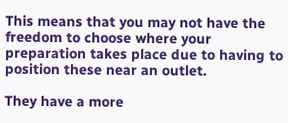This means that you may not have the freedom to choose where your preparation takes place due to having to position these near an outlet.

They have a more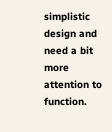simplistic design and need a bit more attention to function.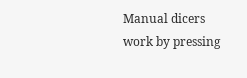Manual dicers work by pressing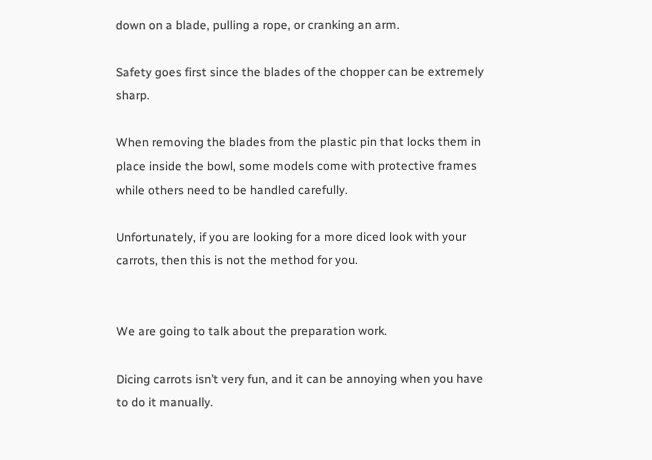down on a blade, pulling a rope, or cranking an arm.

Safety goes first since the blades of the chopper can be extremely sharp.

When removing the blades from the plastic pin that locks them in place inside the bowl, some models come with protective frames while others need to be handled carefully.

Unfortunately, if you are looking for a more diced look with your carrots, then this is not the method for you.


We are going to talk about the preparation work.

Dicing carrots isn’t very fun, and it can be annoying when you have to do it manually.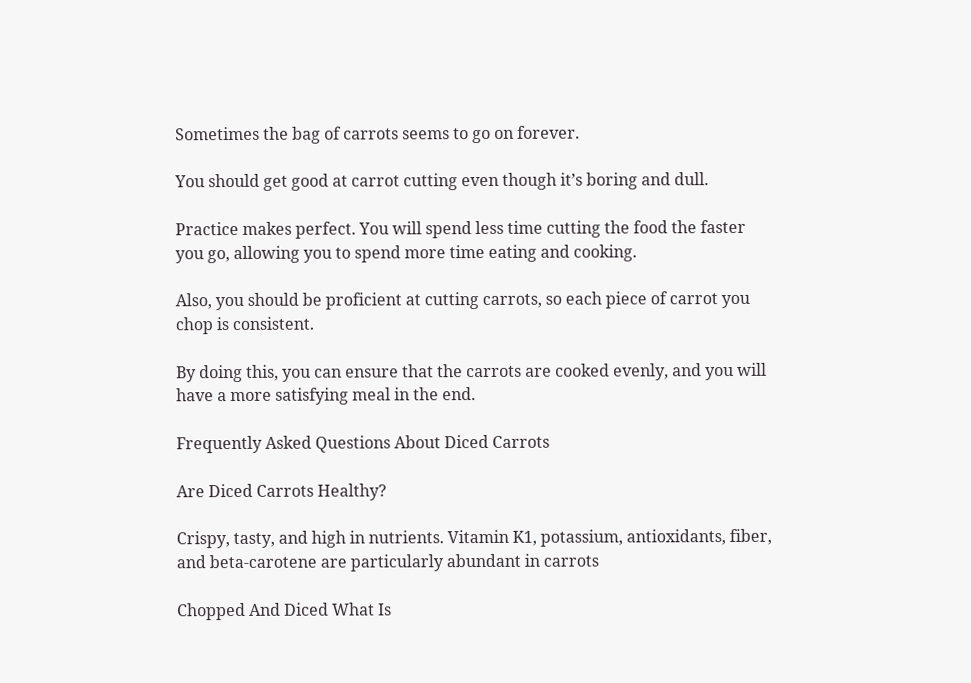Sometimes the bag of carrots seems to go on forever.

You should get good at carrot cutting even though it’s boring and dull.

Practice makes perfect. You will spend less time cutting the food the faster you go, allowing you to spend more time eating and cooking.

Also, you should be proficient at cutting carrots, so each piece of carrot you chop is consistent.

By doing this, you can ensure that the carrots are cooked evenly, and you will have a more satisfying meal in the end.

Frequently Asked Questions About Diced Carrots

Are Diced Carrots Healthy?

Crispy, tasty, and high in nutrients. Vitamin K1, potassium, antioxidants, fiber, and beta-carotene are particularly abundant in carrots

Chopped And Diced What Is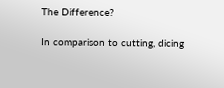The Difference?

In comparison to cutting, dicing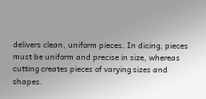delivers clean, uniform pieces. In dicing, pieces must be uniform and precise in size, whereas cutting creates pieces of varying sizes and shapes.